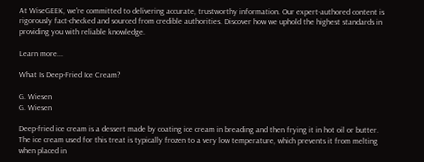At WiseGEEK, we're committed to delivering accurate, trustworthy information. Our expert-authored content is rigorously fact-checked and sourced from credible authorities. Discover how we uphold the highest standards in providing you with reliable knowledge.

Learn more...

What Is Deep-Fried Ice Cream?

G. Wiesen
G. Wiesen

Deep-fried ice cream is a dessert made by coating ice cream in breading and then frying it in hot oil or butter. The ice cream used for this treat is typically frozen to a very low temperature, which prevents it from melting when placed in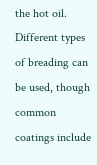the hot oil. Different types of breading can be used, though common coatings include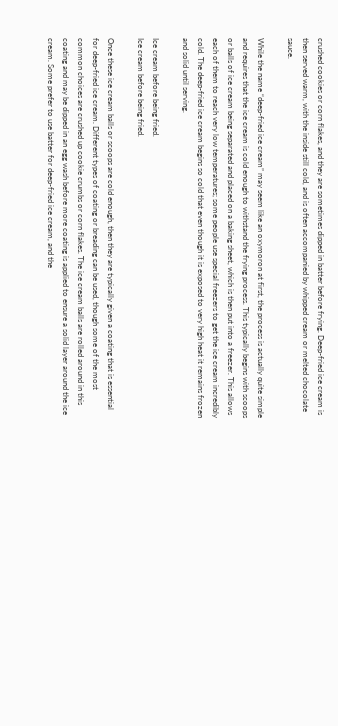crushed cookies or corn flakes, and they are sometimes dipped in batter before frying. Deep-fried ice cream is then served warm, with the inside still cold, and is often accompanied by whipped cream or melted chocolate sauce.

While the name “deep-fried ice cream” may seem like an oxymoron at first, the process is actually quite simple and requires that the ice cream is cold enough to withstand the frying process. This typically begins with scoops or balls of ice cream being separated and placed on a baking sheet, which is then put into a freezer. This allows each of them to reach very low temperatures; some people use special freezers to get the ice cream incredibly cold. The deep-fried ice cream begins so cold that even though it is exposed to very high heat it remains frozen and solid until serving.

Ice cream before being fried.
Ice cream before being fried.

Once these ice cream balls or scoops are cold enough, then they are typically given a coating that is essential for deep-fried ice cream. Different types of coating or breading can be used, though some of the most common choices are crushed up cookie crumbs or corn flakes. The ice cream balls are rolled around in this coating and may be dipped in an egg wash before more coating is applied to ensure a solid layer around the ice cream. Some prefer to use batter for deep-fried ice cream, and the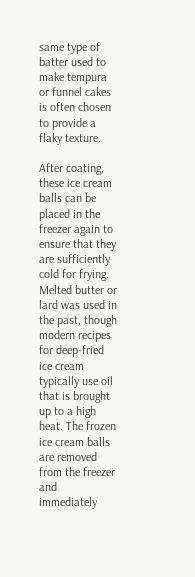same type of batter used to make tempura or funnel cakes is often chosen to provide a flaky texture.

After coating, these ice cream balls can be placed in the freezer again to ensure that they are sufficiently cold for frying. Melted butter or lard was used in the past, though modern recipes for deep-fried ice cream typically use oil that is brought up to a high heat. The frozen ice cream balls are removed from the freezer and immediately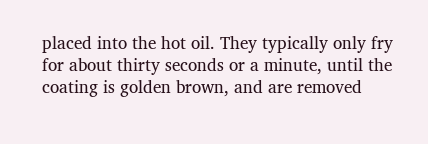placed into the hot oil. They typically only fry for about thirty seconds or a minute, until the coating is golden brown, and are removed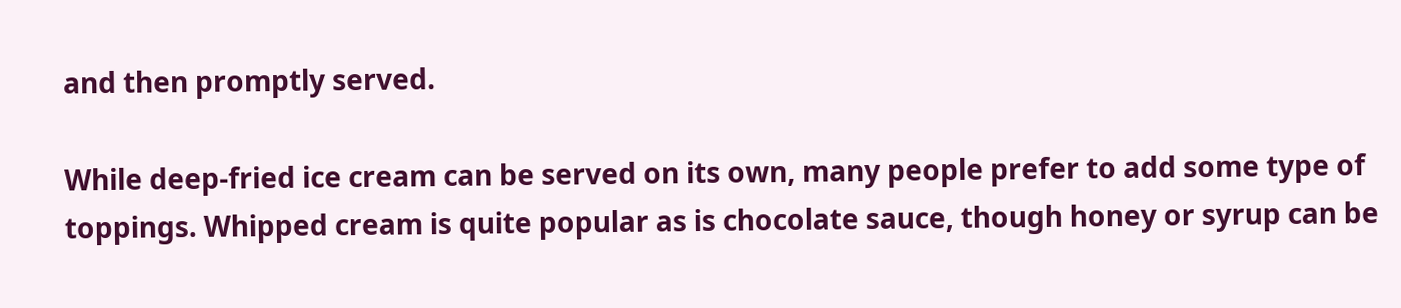and then promptly served.

While deep-fried ice cream can be served on its own, many people prefer to add some type of toppings. Whipped cream is quite popular as is chocolate sauce, though honey or syrup can be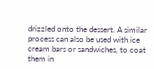drizzled onto the dessert. A similar process can also be used with ice cream bars or sandwiches, to coat them in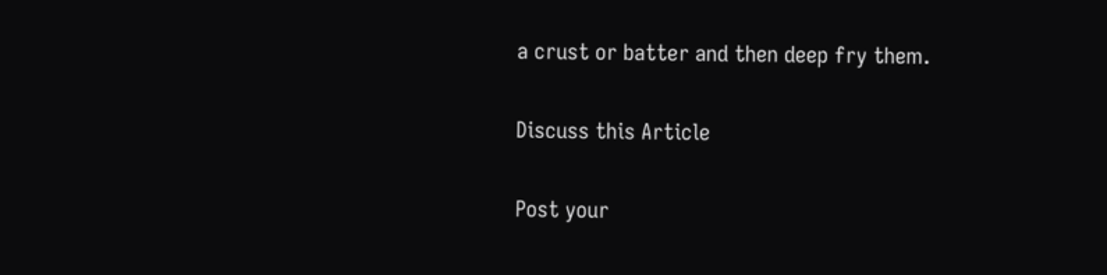a crust or batter and then deep fry them.

Discuss this Article

Post your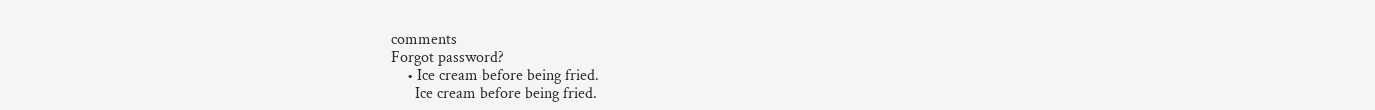comments
Forgot password?
    • Ice cream before being fried.
      Ice cream before being fried.